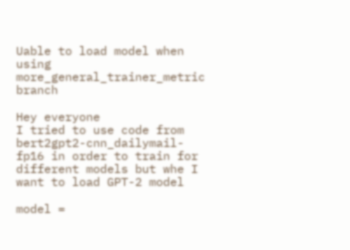Uable to load model when using more_general_trainer_metric branch

Hey everyone
I tried to use code from bert2gpt2-cnn_dailymail-fp16 in order to train for different models but whe I want to load GPT-2 model

model =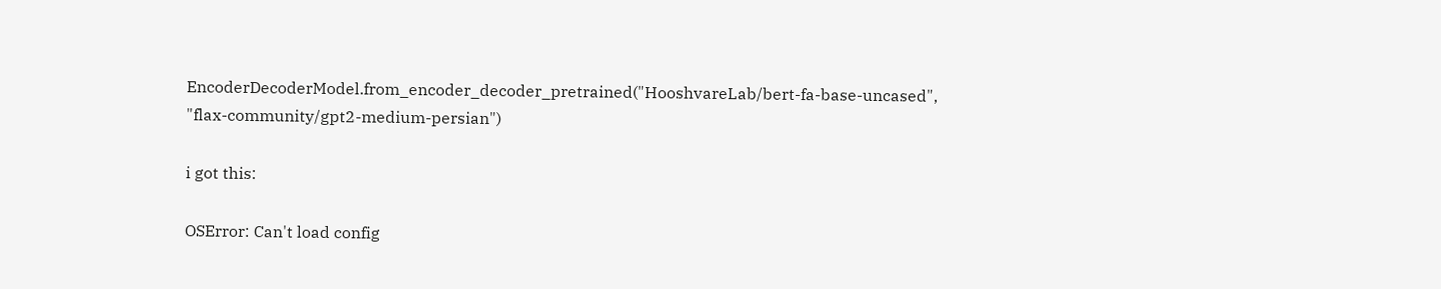EncoderDecoderModel.from_encoder_decoder_pretrained("HooshvareLab/bert-fa-base-uncased", "flax-community/gpt2-medium-persian")

i got this:

OSError: Can't load config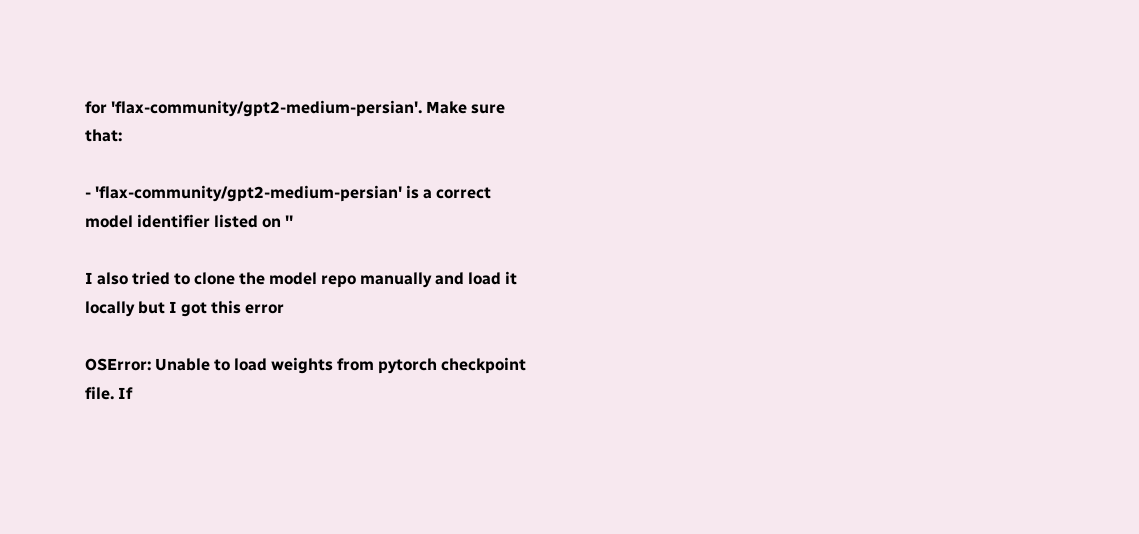for 'flax-community/gpt2-medium-persian'. Make sure that:

- 'flax-community/gpt2-medium-persian' is a correct model identifier listed on ''

I also tried to clone the model repo manually and load it locally but I got this error

OSError: Unable to load weights from pytorch checkpoint file. If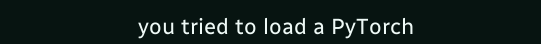you tried to load a PyTorch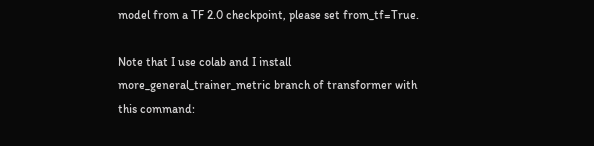model from a TF 2.0 checkpoint, please set from_tf=True.

Note that I use colab and I install more_general_trainer_metric branch of transformer with this command: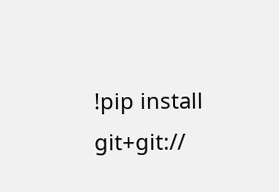!pip install git+git://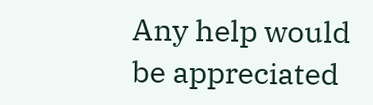Any help would be appreciated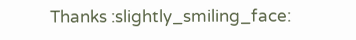Thanks :slightly_smiling_face: